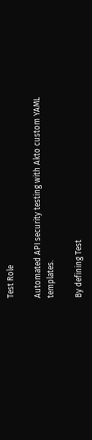Test Role

Automated API security testing with Akto custom YAML templates.

By defining Test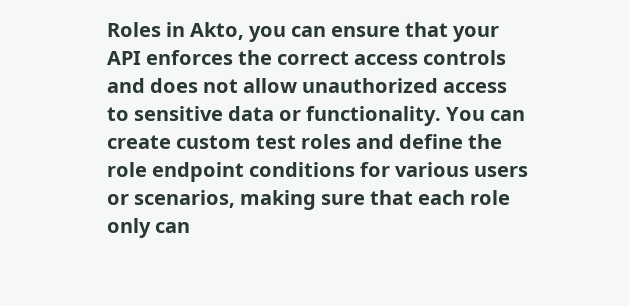Roles in Akto, you can ensure that your API enforces the correct access controls and does not allow unauthorized access to sensitive data or functionality. You can create custom test roles and define the role endpoint conditions for various users or scenarios, making sure that each role only can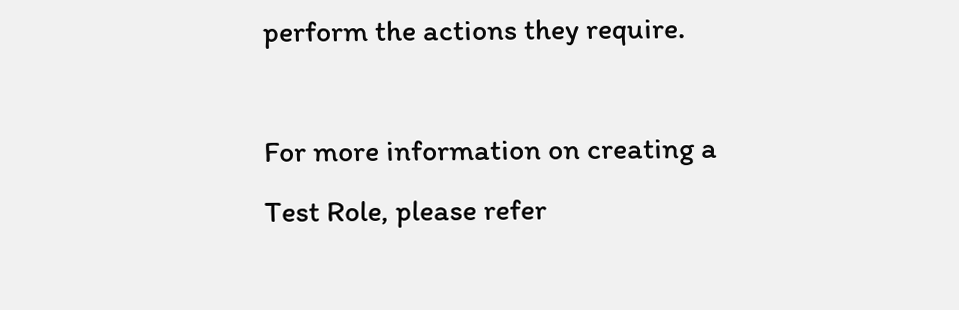perform the actions they require.

For more information on creating a Test Role, please refer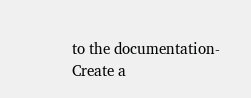to the documentation- Create a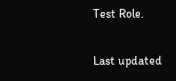Test Role.

Last updated